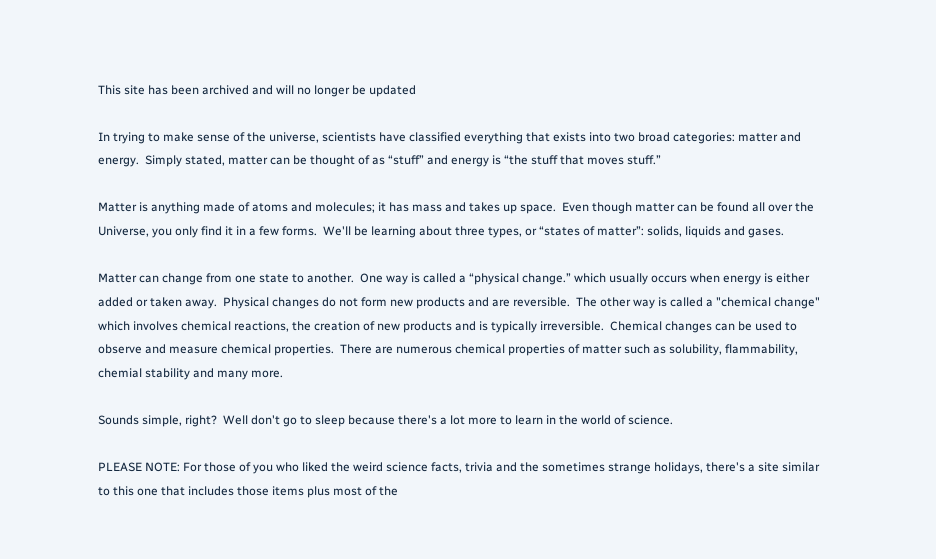This site has been archived and will no longer be updated

In trying to make sense of the universe, scientists have classified everything that exists into two broad categories: matter and energy.  Simply stated, matter can be thought of as “stuff” and energy is “the stuff that moves stuff.”

Matter is anything made of atoms and molecules; it has mass and takes up space.  Even though matter can be found all over the Universe, you only find it in a few forms.  We'll be learning about three types, or “states of matter”: solids, liquids and gases.

Matter can change from one state to another.  One way is called a “physical change.” which usually occurs when energy is either added or taken away.  Physical changes do not form new products and are reversible.  The other way is called a "chemical change" which involves chemical reactions, the creation of new products and is typically irreversible.  Chemical changes can be used to observe and measure chemical properties.  There are numerous chemical properties of matter such as solubility, flammability, chemial stability and many more.

Sounds simple, right?  Well don't go to sleep because there's a lot more to learn in the world of science.

PLEASE NOTE: For those of you who liked the weird science facts, trivia and the sometimes strange holidays, there's a site similar to this one that includes those items plus most of the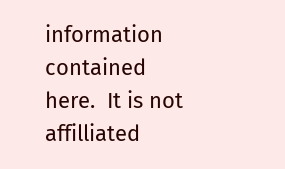information contained here.  It is not affilliated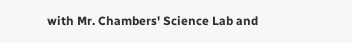with Mr. Chambers' Science Lab and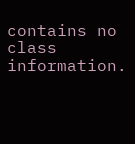contains no class information.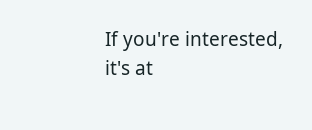If you're interested, it's at